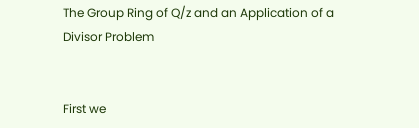The Group Ring of Q/z and an Application of a Divisor Problem


First we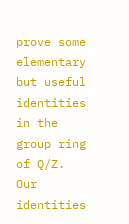prove some elementary but useful identities in the group ring of Q/Z. Our identities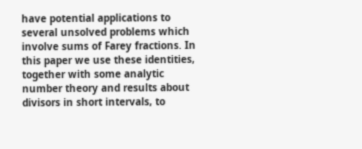have potential applications to several unsolved problems which involve sums of Farey fractions. In this paper we use these identities, together with some analytic number theory and results about divisors in short intervals, to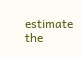estimate the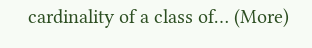cardinality of a class of… (More)